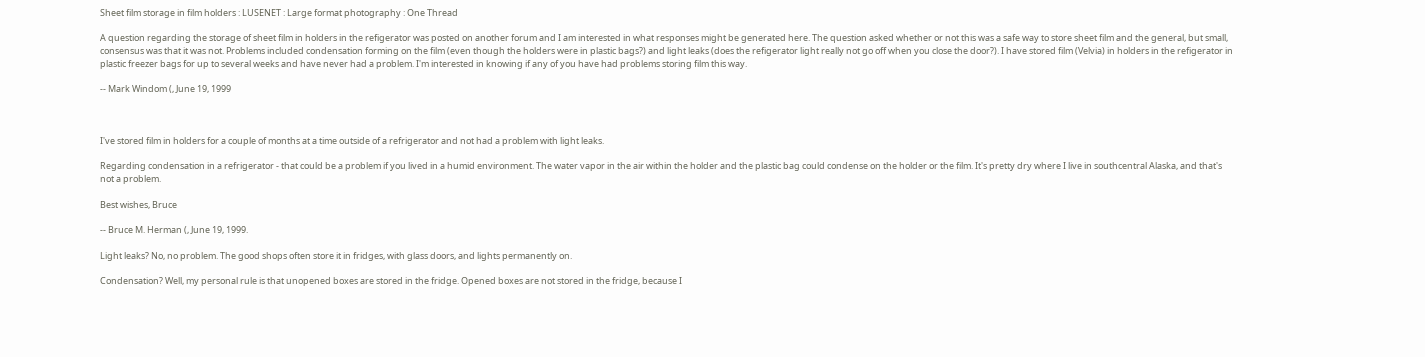Sheet film storage in film holders : LUSENET : Large format photography : One Thread

A question regarding the storage of sheet film in holders in the refigerator was posted on another forum and I am interested in what responses might be generated here. The question asked whether or not this was a safe way to store sheet film and the general, but small, consensus was that it was not. Problems included condensation forming on the film (even though the holders were in plastic bags?) and light leaks (does the refigerator light really not go off when you close the door?). I have stored film (Velvia) in holders in the refigerator in plastic freezer bags for up to several weeks and have never had a problem. I'm interested in knowing if any of you have had problems storing film this way.

-- Mark Windom (, June 19, 1999



I've stored film in holders for a couple of months at a time outside of a refrigerator and not had a problem with light leaks.

Regarding condensation in a refrigerator - that could be a problem if you lived in a humid environment. The water vapor in the air within the holder and the plastic bag could condense on the holder or the film. It's pretty dry where I live in southcentral Alaska, and that's not a problem.

Best wishes, Bruce

-- Bruce M. Herman (, June 19, 1999.

Light leaks? No, no problem. The good shops often store it in fridges, with glass doors, and lights permanently on.

Condensation? Well, my personal rule is that unopened boxes are stored in the fridge. Opened boxes are not stored in the fridge, because I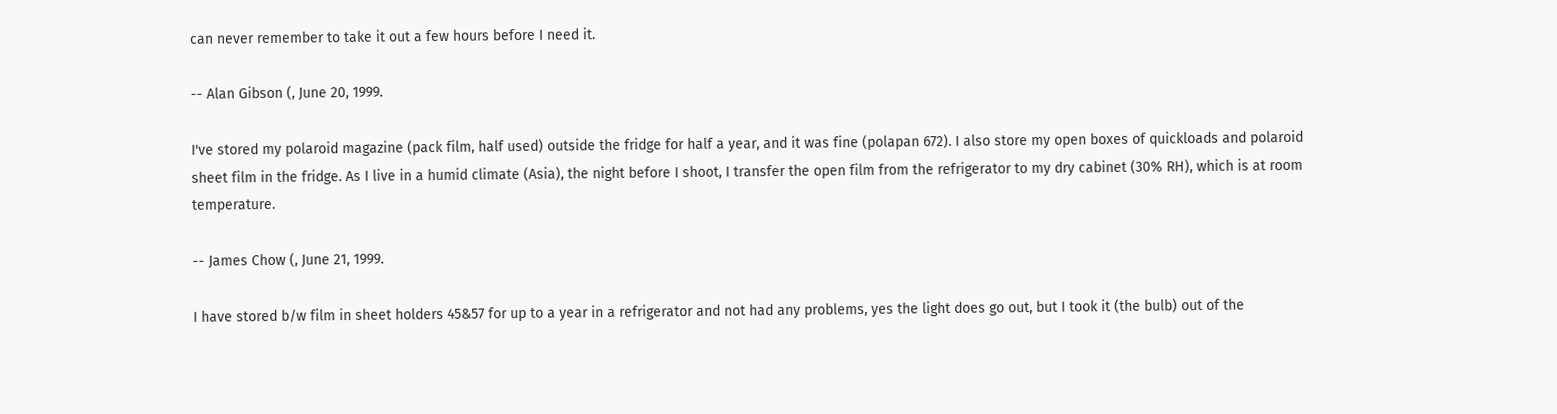can never remember to take it out a few hours before I need it.

-- Alan Gibson (, June 20, 1999.

I've stored my polaroid magazine (pack film, half used) outside the fridge for half a year, and it was fine (polapan 672). I also store my open boxes of quickloads and polaroid sheet film in the fridge. As I live in a humid climate (Asia), the night before I shoot, I transfer the open film from the refrigerator to my dry cabinet (30% RH), which is at room temperature.

-- James Chow (, June 21, 1999.

I have stored b/w film in sheet holders 45&57 for up to a year in a refrigerator and not had any problems, yes the light does go out, but I took it (the bulb) out of the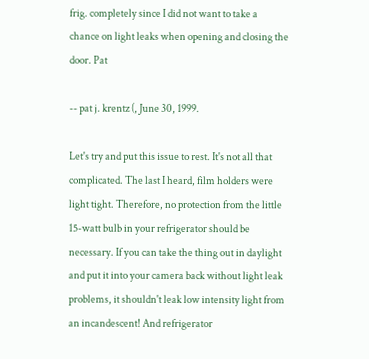frig. completely since I did not want to take a chance on light leaks when opening and closing the door. Pat

-- pat j. krentz (, June 30, 1999.

Let's try and put this issue to rest. It's not all that complicated. The last I heard, film holders were light tight. Therefore, no protection from the little 15-watt bulb in your refrigerator should be necessary. If you can take the thing out in daylight and put it into your camera back without light leak problems, it shouldn't leak low intensity light from an incandescent! And refrigerator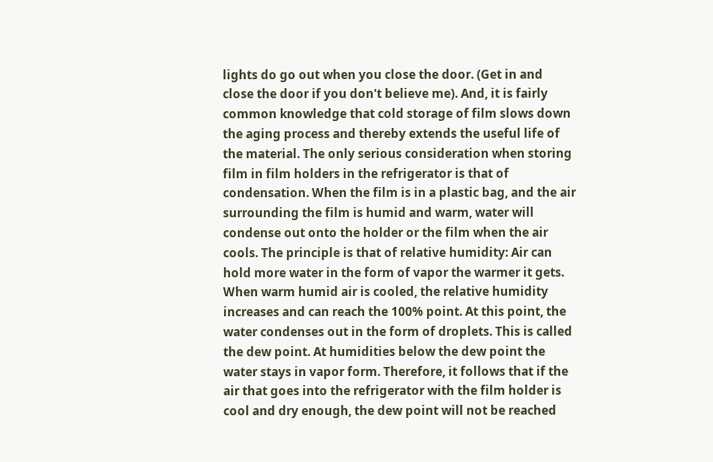lights do go out when you close the door. (Get in and close the door if you don't believe me). And, it is fairly common knowledge that cold storage of film slows down the aging process and thereby extends the useful life of the material. The only serious consideration when storing film in film holders in the refrigerator is that of condensation. When the film is in a plastic bag, and the air surrounding the film is humid and warm, water will condense out onto the holder or the film when the air cools. The principle is that of relative humidity: Air can hold more water in the form of vapor the warmer it gets. When warm humid air is cooled, the relative humidity increases and can reach the 100% point. At this point, the water condenses out in the form of droplets. This is called the dew point. At humidities below the dew point the water stays in vapor form. Therefore, it follows that if the air that goes into the refrigerator with the film holder is cool and dry enough, the dew point will not be reached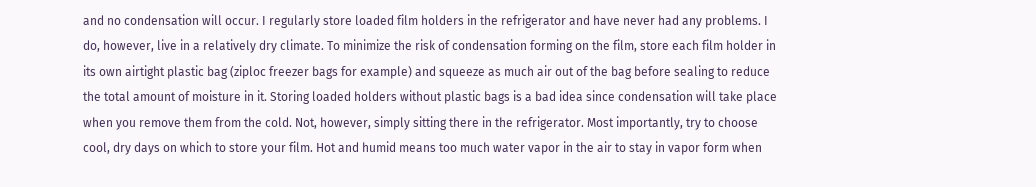and no condensation will occur. I regularly store loaded film holders in the refrigerator and have never had any problems. I do, however, live in a relatively dry climate. To minimize the risk of condensation forming on the film, store each film holder in its own airtight plastic bag (ziploc freezer bags for example) and squeeze as much air out of the bag before sealing to reduce the total amount of moisture in it. Storing loaded holders without plastic bags is a bad idea since condensation will take place when you remove them from the cold. Not, however, simply sitting there in the refrigerator. Most importantly, try to choose cool, dry days on which to store your film. Hot and humid means too much water vapor in the air to stay in vapor form when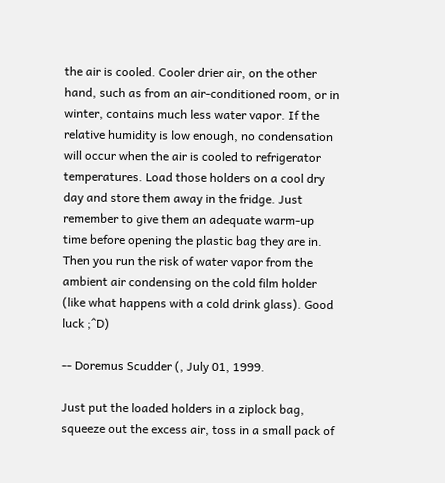the air is cooled. Cooler drier air, on the other hand, such as from an air-conditioned room, or in winter, contains much less water vapor. If the relative humidity is low enough, no condensation will occur when the air is cooled to refrigerator temperatures. Load those holders on a cool dry day and store them away in the fridge. Just remember to give them an adequate warm-up time before opening the plastic bag they are in. Then you run the risk of water vapor from the ambient air condensing on the cold film holder (like what happens with a cold drink glass). Good luck ;^D)

-- Doremus Scudder (, July 01, 1999.

Just put the loaded holders in a ziplock bag, squeeze out the excess air, toss in a small pack of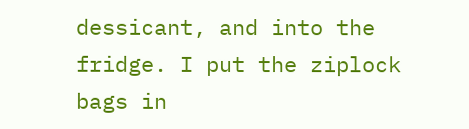dessicant, and into the fridge. I put the ziplock bags in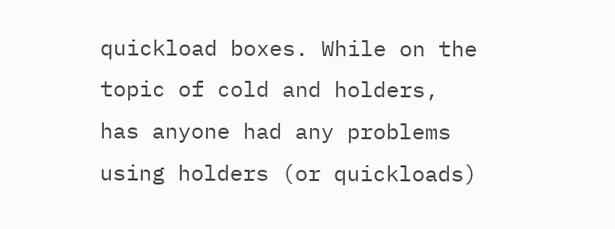quickload boxes. While on the topic of cold and holders, has anyone had any problems using holders (or quickloads)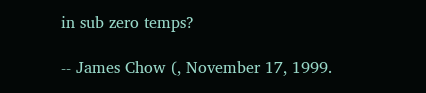in sub zero temps?

-- James Chow (, November 17, 1999.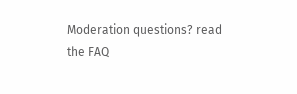Moderation questions? read the FAQ